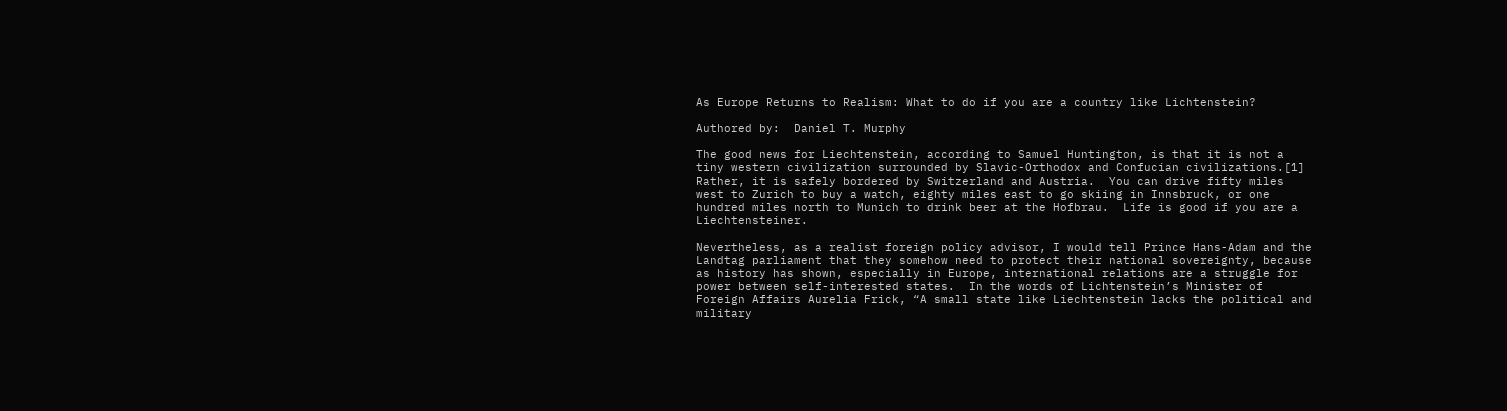As Europe Returns to Realism: What to do if you are a country like Lichtenstein?

Authored by:  Daniel T. Murphy

The good news for Liechtenstein, according to Samuel Huntington, is that it is not a tiny western civilization surrounded by Slavic-Orthodox and Confucian civilizations.[1]  Rather, it is safely bordered by Switzerland and Austria.  You can drive fifty miles west to Zurich to buy a watch, eighty miles east to go skiing in Innsbruck, or one hundred miles north to Munich to drink beer at the Hofbrau.  Life is good if you are a Liechtensteiner.

Nevertheless, as a realist foreign policy advisor, I would tell Prince Hans-Adam and the Landtag parliament that they somehow need to protect their national sovereignty, because as history has shown, especially in Europe, international relations are a struggle for power between self-interested states.  In the words of Lichtenstein’s Minister of Foreign Affairs Aurelia Frick, “A small state like Liechtenstein lacks the political and military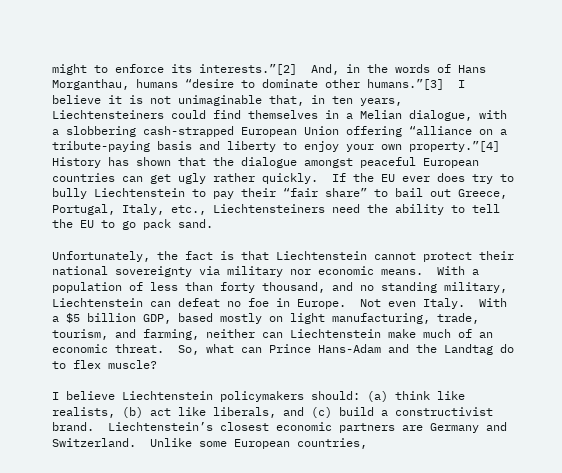might to enforce its interests.”[2]  And, in the words of Hans Morganthau, humans “desire to dominate other humans.”[3]  I believe it is not unimaginable that, in ten years, Liechtensteiners could find themselves in a Melian dialogue, with a slobbering cash-strapped European Union offering “alliance on a tribute-paying basis and liberty to enjoy your own property.”[4] History has shown that the dialogue amongst peaceful European countries can get ugly rather quickly.  If the EU ever does try to bully Liechtenstein to pay their “fair share” to bail out Greece, Portugal, Italy, etc., Liechtensteiners need the ability to tell the EU to go pack sand.

Unfortunately, the fact is that Liechtenstein cannot protect their national sovereignty via military nor economic means.  With a population of less than forty thousand, and no standing military, Liechtenstein can defeat no foe in Europe.  Not even Italy.  With a $5 billion GDP, based mostly on light manufacturing, trade, tourism, and farming, neither can Liechtenstein make much of an economic threat.  So, what can Prince Hans-Adam and the Landtag do to flex muscle?

I believe Liechtenstein policymakers should: (a) think like realists, (b) act like liberals, and (c) build a constructivist brand.  Liechtenstein’s closest economic partners are Germany and Switzerland.  Unlike some European countries,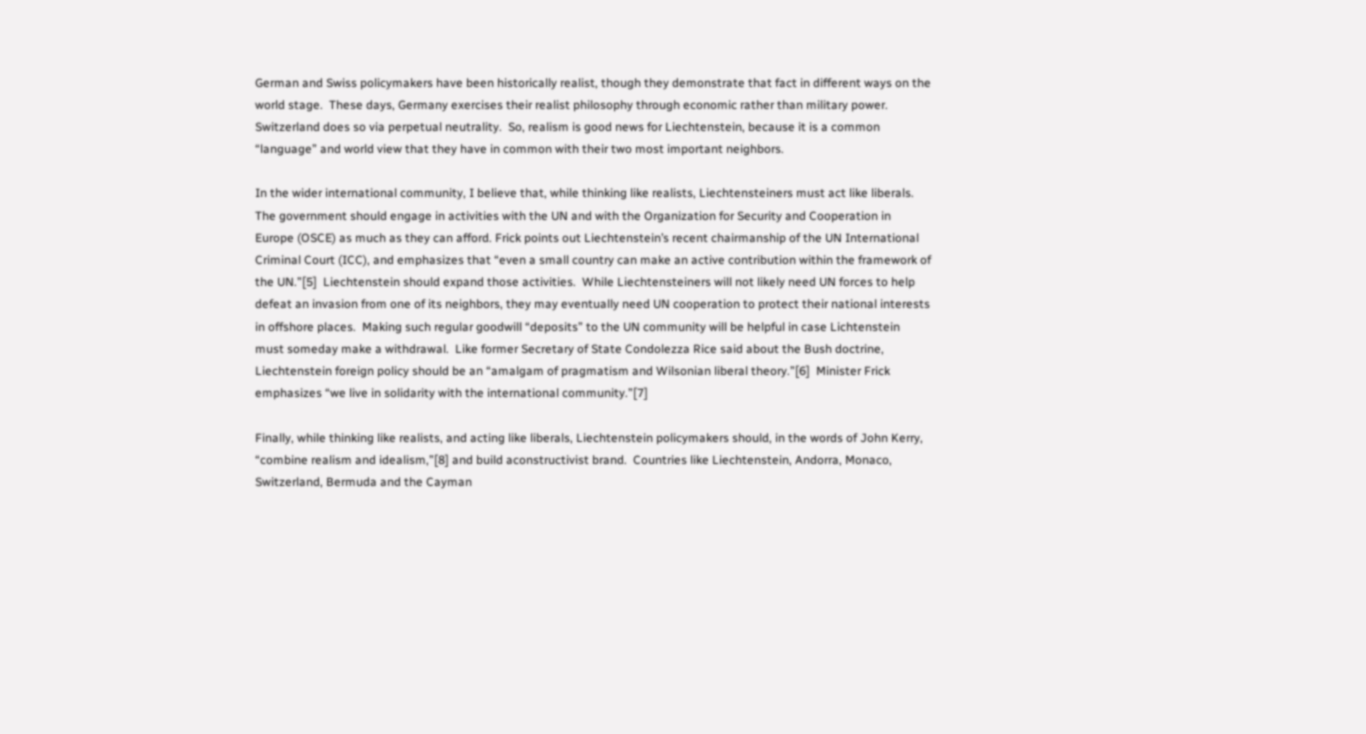German and Swiss policymakers have been historically realist, though they demonstrate that fact in different ways on the world stage.  These days, Germany exercises their realist philosophy through economic rather than military power.  Switzerland does so via perpetual neutrality.  So, realism is good news for Liechtenstein, because it is a common “language” and world view that they have in common with their two most important neighbors.

In the wider international community, I believe that, while thinking like realists, Liechtensteiners must act like liberals.  The government should engage in activities with the UN and with the Organization for Security and Cooperation in Europe (OSCE) as much as they can afford. Frick points out Liechtenstein’s recent chairmanship of the UN International Criminal Court (ICC), and emphasizes that “even a small country can make an active contribution within the framework of the UN.”[5]  Liechtenstein should expand those activities.  While Liechtensteiners will not likely need UN forces to help defeat an invasion from one of its neighbors, they may eventually need UN cooperation to protect their national interests in offshore places.  Making such regular goodwill “deposits” to the UN community will be helpful in case Lichtenstein must someday make a withdrawal.  Like former Secretary of State Condolezza Rice said about the Bush doctrine, Liechtenstein foreign policy should be an “amalgam of pragmatism and Wilsonian liberal theory.”[6]  Minister Frick emphasizes “we live in solidarity with the international community.”[7]

Finally, while thinking like realists, and acting like liberals, Liechtenstein policymakers should, in the words of John Kerry, “combine realism and idealism,”[8] and build aconstructivist brand.  Countries like Liechtenstein, Andorra, Monaco, Switzerland, Bermuda and the Cayman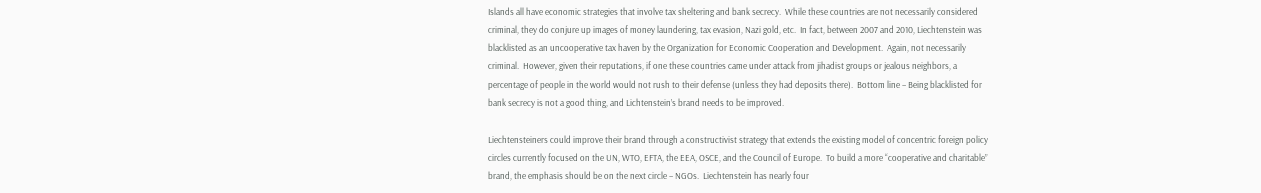Islands all have economic strategies that involve tax sheltering and bank secrecy.  While these countries are not necessarily considered criminal, they do conjure up images of money laundering, tax evasion, Nazi gold, etc.  In fact, between 2007 and 2010, Liechtenstein was blacklisted as an uncooperative tax haven by the Organization for Economic Cooperation and Development.  Again, not necessarily criminal.  However, given their reputations, if one these countries came under attack from jihadist groups or jealous neighbors, a percentage of people in the world would not rush to their defense (unless they had deposits there).  Bottom line – Being blacklisted for bank secrecy is not a good thing, and Lichtenstein’s brand needs to be improved.

Liechtensteiners could improve their brand through a constructivist strategy that extends the existing model of concentric foreign policy circles currently focused on the UN, WTO, EFTA, the EEA, OSCE, and the Council of Europe.  To build a more “cooperative and charitable” brand, the emphasis should be on the next circle – NGOs.  Liechtenstein has nearly four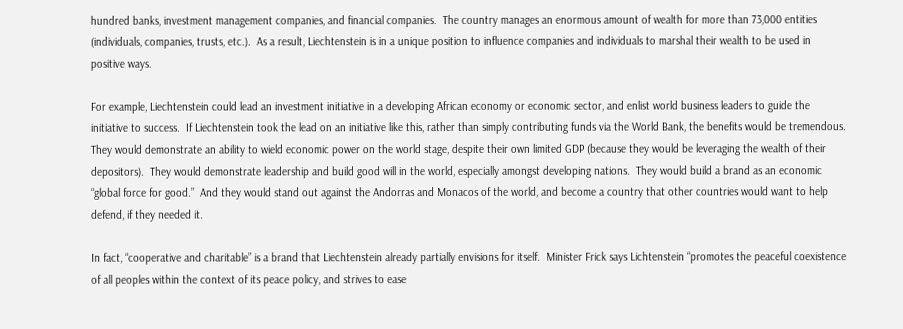hundred banks, investment management companies, and financial companies.  The country manages an enormous amount of wealth for more than 73,000 entities (individuals, companies, trusts, etc.).  As a result, Liechtenstein is in a unique position to influence companies and individuals to marshal their wealth to be used in positive ways.

For example, Liechtenstein could lead an investment initiative in a developing African economy or economic sector, and enlist world business leaders to guide the initiative to success.  If Liechtenstein took the lead on an initiative like this, rather than simply contributing funds via the World Bank, the benefits would be tremendous.  They would demonstrate an ability to wield economic power on the world stage, despite their own limited GDP (because they would be leveraging the wealth of their depositors).  They would demonstrate leadership and build good will in the world, especially amongst developing nations.  They would build a brand as an economic “global force for good.”  And they would stand out against the Andorras and Monacos of the world, and become a country that other countries would want to help defend, if they needed it.

In fact, “cooperative and charitable” is a brand that Liechtenstein already partially envisions for itself.  Minister Frick says Lichtenstein “promotes the peaceful coexistence of all peoples within the context of its peace policy, and strives to ease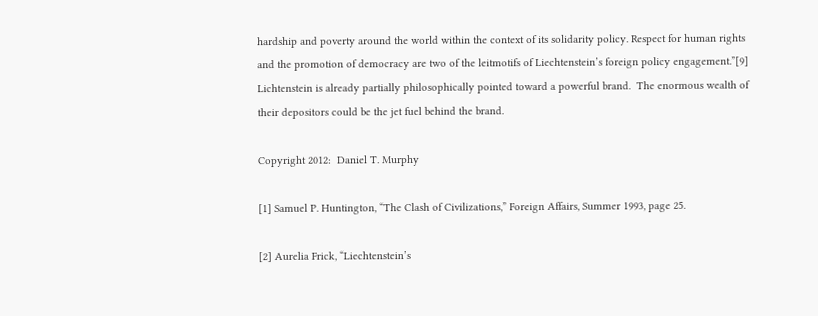hardship and poverty around the world within the context of its solidarity policy. Respect for human rights and the promotion of democracy are two of the leitmotifs of Liechtenstein’s foreign policy engagement.”[9]  Lichtenstein is already partially philosophically pointed toward a powerful brand.  The enormous wealth of their depositors could be the jet fuel behind the brand.

Copyright 2012:  Daniel T. Murphy

[1] Samuel P. Huntington, “The Clash of Civilizations,” Foreign Affairs, Summer 1993, page 25.

[2] Aurelia Frick, “Liechtenstein’s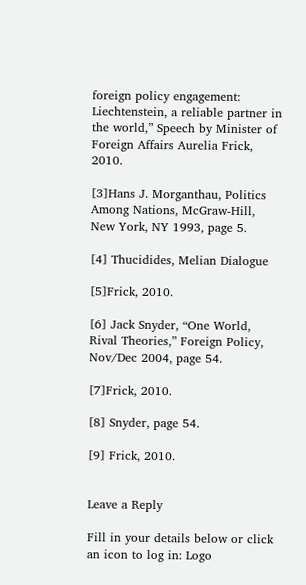foreign policy engagement: Liechtenstein, a reliable partner in the world,” Speech by Minister of Foreign Affairs Aurelia Frick, 2010.

[3]Hans J. Morganthau, Politics Among Nations, McGraw-Hill, New York, NY 1993, page 5.

[4] Thucidides, Melian Dialogue

[5]Frick, 2010.

[6] Jack Snyder, “One World, Rival Theories,” Foreign Policy, Nov/Dec 2004, page 54.

[7]Frick, 2010.

[8] Snyder, page 54.

[9] Frick, 2010.


Leave a Reply

Fill in your details below or click an icon to log in: Logo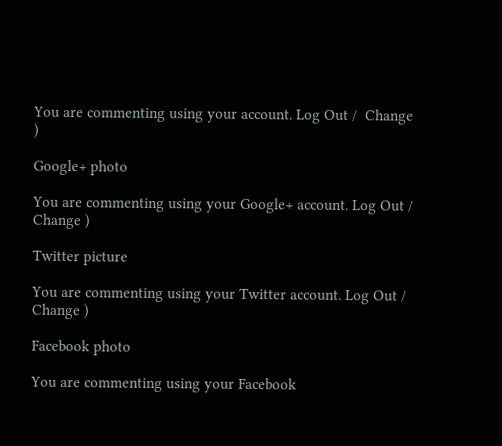You are commenting using your account. Log Out /  Change )

Google+ photo

You are commenting using your Google+ account. Log Out /  Change )

Twitter picture

You are commenting using your Twitter account. Log Out /  Change )

Facebook photo

You are commenting using your Facebook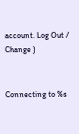account. Log Out /  Change )


Connecting to %s